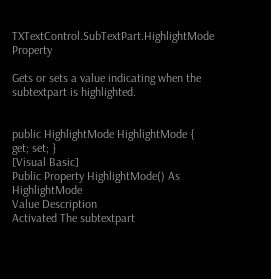TXTextControl.SubTextPart.HighlightMode Property

Gets or sets a value indicating when the subtextpart is highlighted.


public HighlightMode HighlightMode { get; set; }
[Visual Basic]
Public Property HighlightMode() As HighlightMode
Value Description
Activated The subtextpart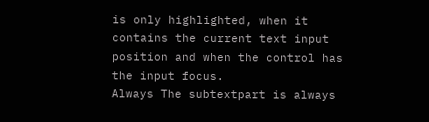is only highlighted, when it contains the current text input position and when the control has the input focus.
Always The subtextpart is always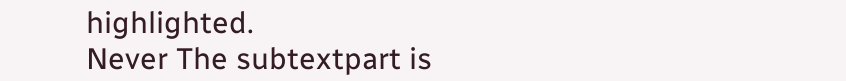highlighted.
Never The subtextpart is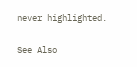never highlighted.

See Also